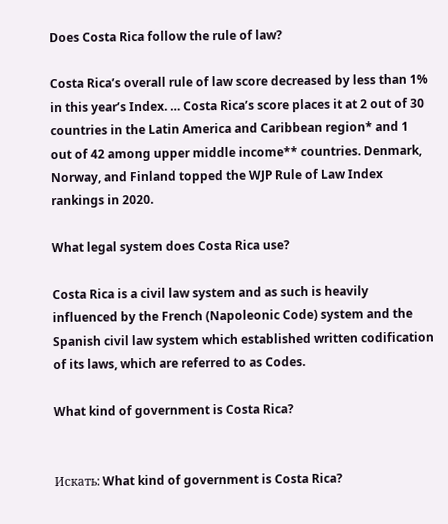Does Costa Rica follow the rule of law?

Costa Rica’s overall rule of law score decreased by less than 1% in this year’s Index. … Costa Rica’s score places it at 2 out of 30 countries in the Latin America and Caribbean region* and 1 out of 42 among upper middle income** countries. Denmark, Norway, and Finland topped the WJP Rule of Law Index rankings in 2020.

What legal system does Costa Rica use?

Costa Rica is a civil law system and as such is heavily influenced by the French (Napoleonic Code) system and the Spanish civil law system which established written codification of its laws, which are referred to as Codes.

What kind of government is Costa Rica?


Искать: What kind of government is Costa Rica?